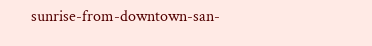sunrise-from-downtown-san-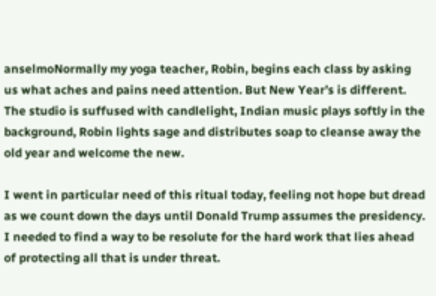anselmoNormally my yoga teacher, Robin, begins each class by asking us what aches and pains need attention. But New Year’s is different. The studio is suffused with candlelight, Indian music plays softly in the background, Robin lights sage and distributes soap to cleanse away the old year and welcome the new.

I went in particular need of this ritual today, feeling not hope but dread as we count down the days until Donald Trump assumes the presidency. I needed to find a way to be resolute for the hard work that lies ahead of protecting all that is under threat.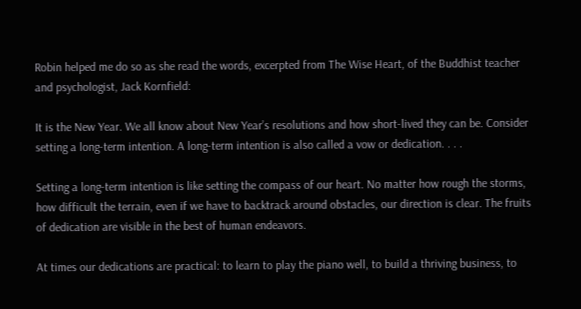Robin helped me do so as she read the words, excerpted from The Wise Heart, of the Buddhist teacher and psychologist, Jack Kornfield:

It is the New Year. We all know about New Year’s resolutions and how short-lived they can be. Consider setting a long-term intention. A long-term intention is also called a vow or dedication. . . .

Setting a long-term intention is like setting the compass of our heart. No matter how rough the storms, how difficult the terrain, even if we have to backtrack around obstacles, our direction is clear. The fruits of dedication are visible in the best of human endeavors.

At times our dedications are practical: to learn to play the piano well, to build a thriving business, to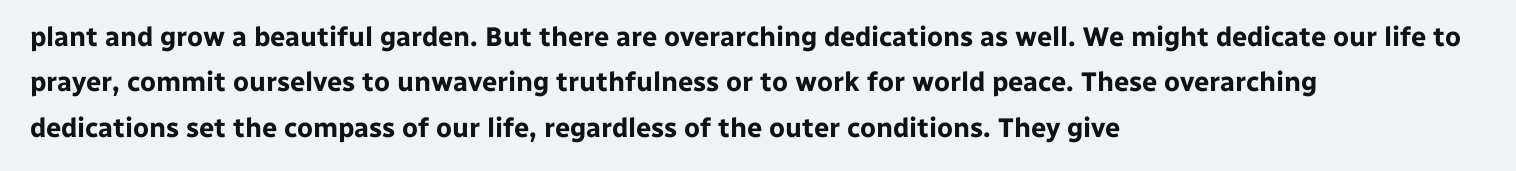plant and grow a beautiful garden. But there are overarching dedications as well. We might dedicate our life to prayer, commit ourselves to unwavering truthfulness or to work for world peace. These overarching dedications set the compass of our life, regardless of the outer conditions. They give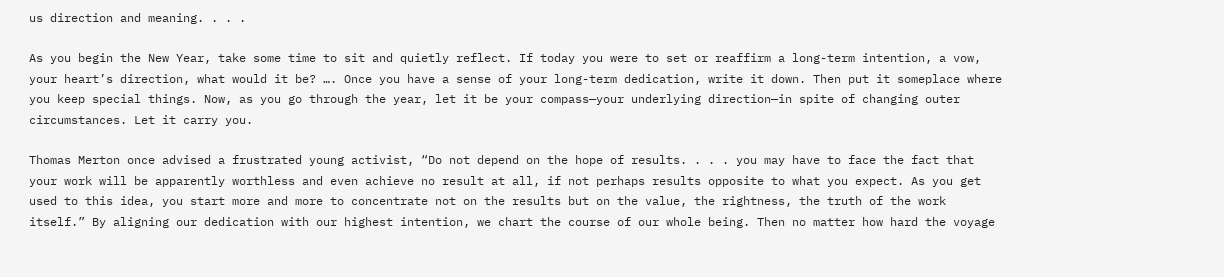us direction and meaning. . . .

As you begin the New Year, take some time to sit and quietly reflect. If today you were to set or reaffirm a long-term intention, a vow, your heart’s direction, what would it be? …. Once you have a sense of your long-term dedication, write it down. Then put it someplace where you keep special things. Now, as you go through the year, let it be your compass—your underlying direction—in spite of changing outer circumstances. Let it carry you.

Thomas Merton once advised a frustrated young activist, “Do not depend on the hope of results. . . . you may have to face the fact that your work will be apparently worthless and even achieve no result at all, if not perhaps results opposite to what you expect. As you get used to this idea, you start more and more to concentrate not on the results but on the value, the rightness, the truth of the work itself.” By aligning our dedication with our highest intention, we chart the course of our whole being. Then no matter how hard the voyage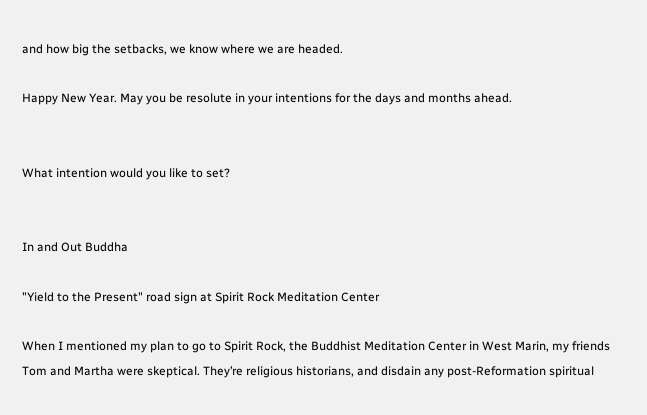and how big the setbacks, we know where we are headed.

Happy New Year. May you be resolute in your intentions for the days and months ahead.


What intention would you like to set?


In and Out Buddha

"Yield to the Present" road sign at Spirit Rock Meditation Center

When I mentioned my plan to go to Spirit Rock, the Buddhist Meditation Center in West Marin, my friends Tom and Martha were skeptical. They’re religious historians, and disdain any post-Reformation spiritual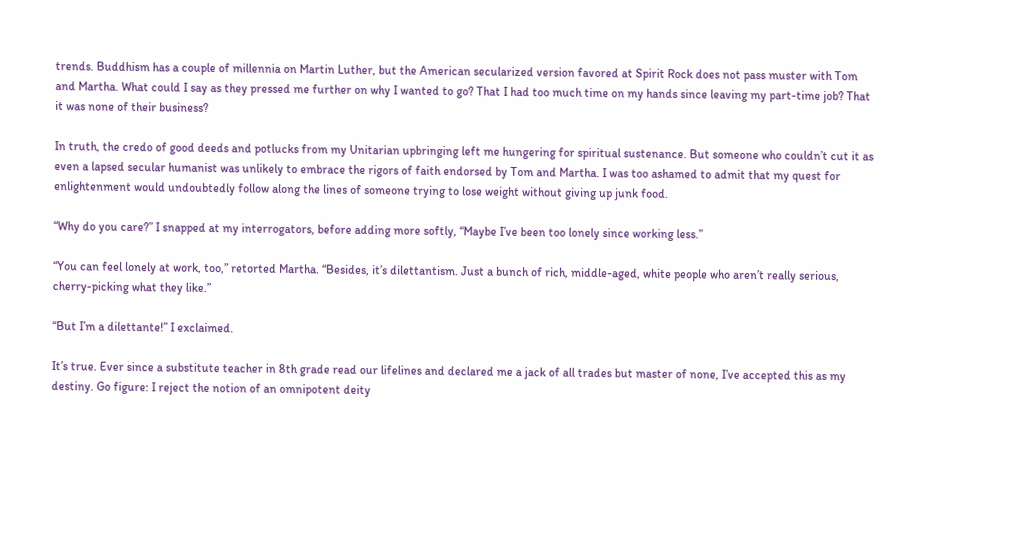trends. Buddhism has a couple of millennia on Martin Luther, but the American secularized version favored at Spirit Rock does not pass muster with Tom and Martha. What could I say as they pressed me further on why I wanted to go? That I had too much time on my hands since leaving my part-time job? That it was none of their business?

In truth, the credo of good deeds and potlucks from my Unitarian upbringing left me hungering for spiritual sustenance. But someone who couldn’t cut it as even a lapsed secular humanist was unlikely to embrace the rigors of faith endorsed by Tom and Martha. I was too ashamed to admit that my quest for enlightenment would undoubtedly follow along the lines of someone trying to lose weight without giving up junk food.

“Why do you care?” I snapped at my interrogators, before adding more softly, “Maybe I’ve been too lonely since working less.”

“You can feel lonely at work, too,” retorted Martha. “Besides, it’s dilettantism. Just a bunch of rich, middle-aged, white people who aren’t really serious, cherry-picking what they like.”

“But I’m a dilettante!” I exclaimed.

It’s true. Ever since a substitute teacher in 8th grade read our lifelines and declared me a jack of all trades but master of none, I’ve accepted this as my destiny. Go figure: I reject the notion of an omnipotent deity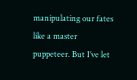manipulating our fates like a master puppeteer. But I’ve let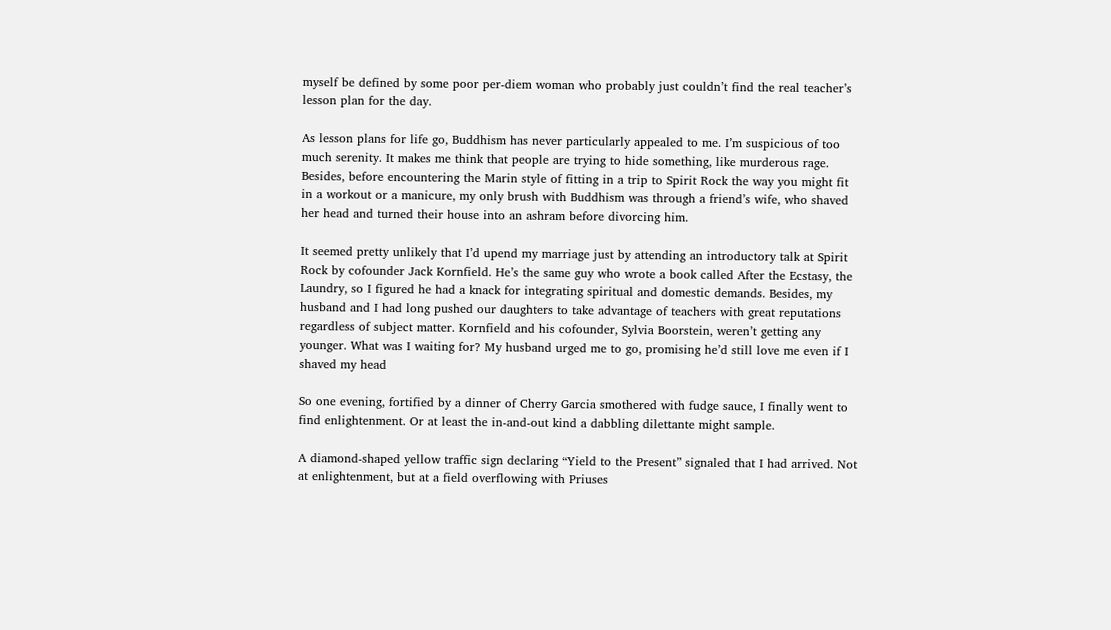myself be defined by some poor per-diem woman who probably just couldn’t find the real teacher’s lesson plan for the day.

As lesson plans for life go, Buddhism has never particularly appealed to me. I’m suspicious of too much serenity. It makes me think that people are trying to hide something, like murderous rage. Besides, before encountering the Marin style of fitting in a trip to Spirit Rock the way you might fit in a workout or a manicure, my only brush with Buddhism was through a friend’s wife, who shaved her head and turned their house into an ashram before divorcing him.

It seemed pretty unlikely that I’d upend my marriage just by attending an introductory talk at Spirit Rock by cofounder Jack Kornfield. He’s the same guy who wrote a book called After the Ecstasy, the Laundry, so I figured he had a knack for integrating spiritual and domestic demands. Besides, my husband and I had long pushed our daughters to take advantage of teachers with great reputations regardless of subject matter. Kornfield and his cofounder, Sylvia Boorstein, weren’t getting any younger. What was I waiting for? My husband urged me to go, promising he’d still love me even if I shaved my head

So one evening, fortified by a dinner of Cherry Garcia smothered with fudge sauce, I finally went to find enlightenment. Or at least the in-and-out kind a dabbling dilettante might sample.

A diamond-shaped yellow traffic sign declaring “Yield to the Present” signaled that I had arrived. Not at enlightenment, but at a field overflowing with Priuses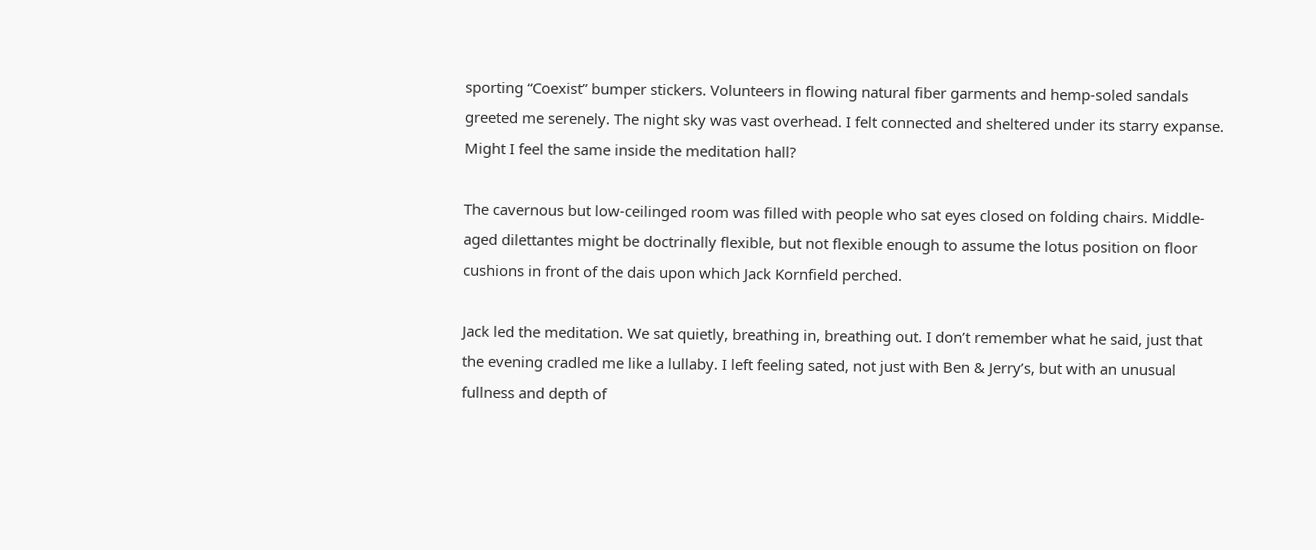sporting “Coexist” bumper stickers. Volunteers in flowing natural fiber garments and hemp-soled sandals greeted me serenely. The night sky was vast overhead. I felt connected and sheltered under its starry expanse. Might I feel the same inside the meditation hall?

The cavernous but low-ceilinged room was filled with people who sat eyes closed on folding chairs. Middle-aged dilettantes might be doctrinally flexible, but not flexible enough to assume the lotus position on floor cushions in front of the dais upon which Jack Kornfield perched.

Jack led the meditation. We sat quietly, breathing in, breathing out. I don’t remember what he said, just that the evening cradled me like a lullaby. I left feeling sated, not just with Ben & Jerry’s, but with an unusual fullness and depth of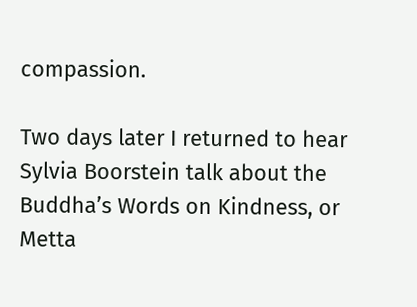compassion.

Two days later I returned to hear Sylvia Boorstein talk about the Buddha’s Words on Kindness, or Metta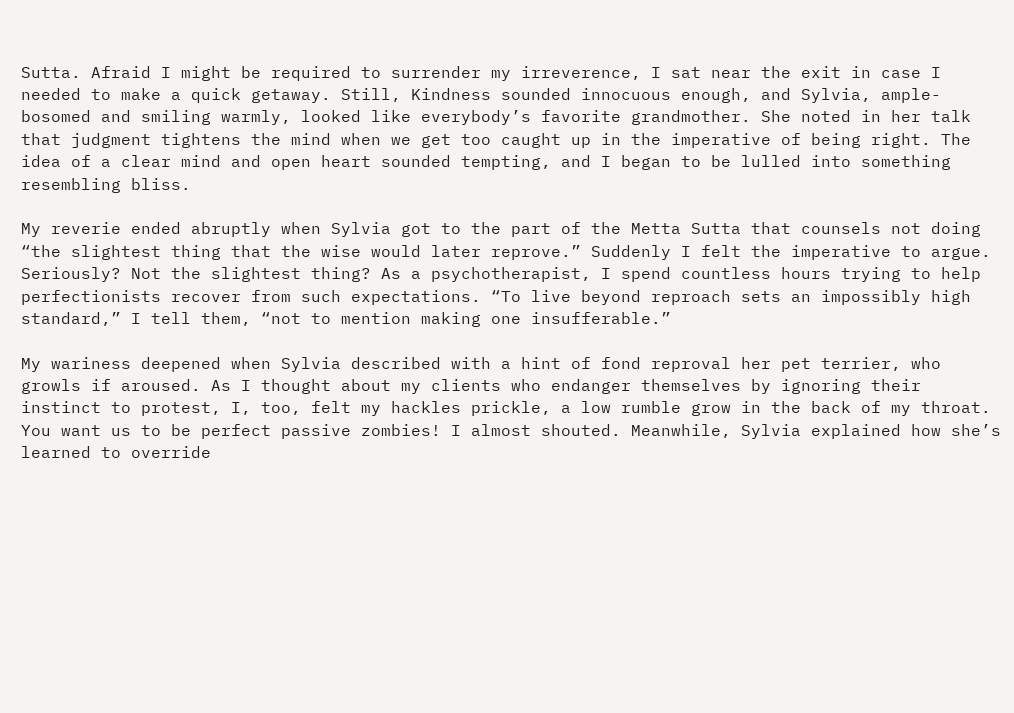Sutta. Afraid I might be required to surrender my irreverence, I sat near the exit in case I needed to make a quick getaway. Still, Kindness sounded innocuous enough, and Sylvia, ample-bosomed and smiling warmly, looked like everybody’s favorite grandmother. She noted in her talk that judgment tightens the mind when we get too caught up in the imperative of being right. The idea of a clear mind and open heart sounded tempting, and I began to be lulled into something resembling bliss.

My reverie ended abruptly when Sylvia got to the part of the Metta Sutta that counsels not doing “the slightest thing that the wise would later reprove.” Suddenly I felt the imperative to argue. Seriously? Not the slightest thing? As a psychotherapist, I spend countless hours trying to help perfectionists recover from such expectations. “To live beyond reproach sets an impossibly high standard,” I tell them, “not to mention making one insufferable.”

My wariness deepened when Sylvia described with a hint of fond reproval her pet terrier, who growls if aroused. As I thought about my clients who endanger themselves by ignoring their instinct to protest, I, too, felt my hackles prickle, a low rumble grow in the back of my throat. You want us to be perfect passive zombies! I almost shouted. Meanwhile, Sylvia explained how she’s learned to override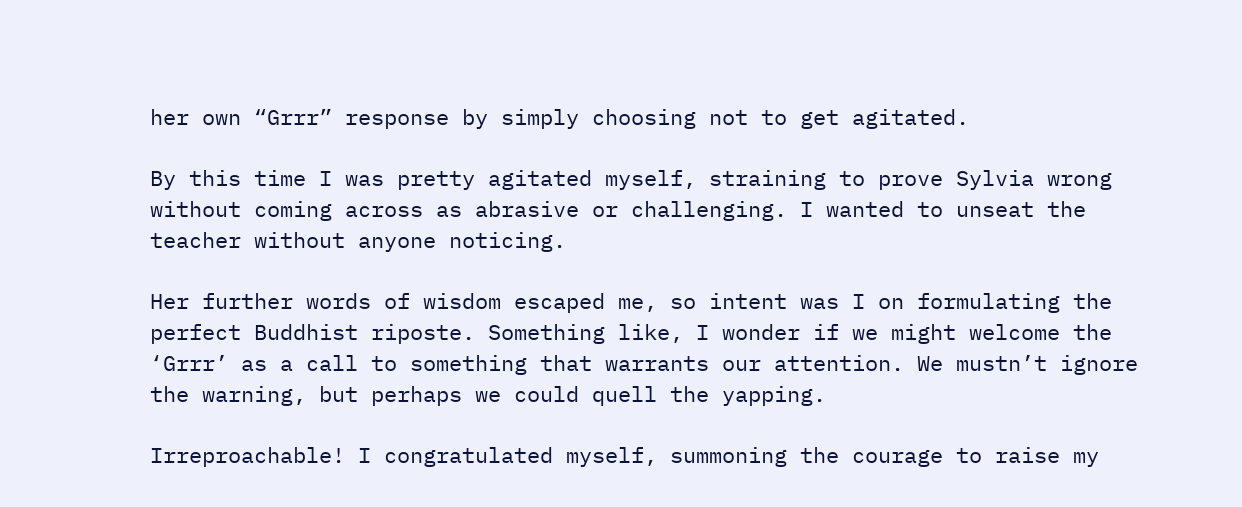her own “Grrr” response by simply choosing not to get agitated.

By this time I was pretty agitated myself, straining to prove Sylvia wrong without coming across as abrasive or challenging. I wanted to unseat the teacher without anyone noticing.

Her further words of wisdom escaped me, so intent was I on formulating the perfect Buddhist riposte. Something like, I wonder if we might welcome the ‘Grrr’ as a call to something that warrants our attention. We mustn’t ignore the warning, but perhaps we could quell the yapping.

Irreproachable! I congratulated myself, summoning the courage to raise my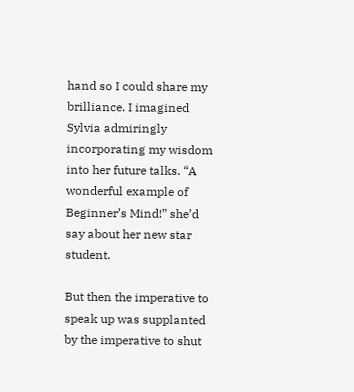hand so I could share my brilliance. I imagined Sylvia admiringly incorporating my wisdom into her future talks. “A wonderful example of Beginner’s Mind!” she’d say about her new star student.

But then the imperative to speak up was supplanted by the imperative to shut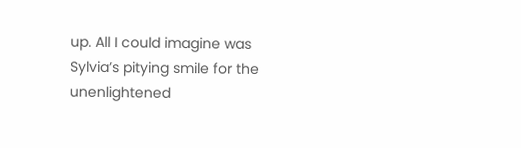up. All I could imagine was Sylvia’s pitying smile for the unenlightened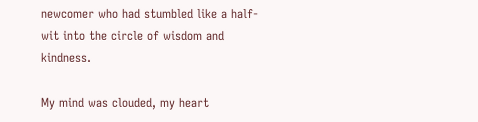newcomer who had stumbled like a half-wit into the circle of wisdom and kindness.

My mind was clouded, my heart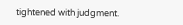tightened with judgment.